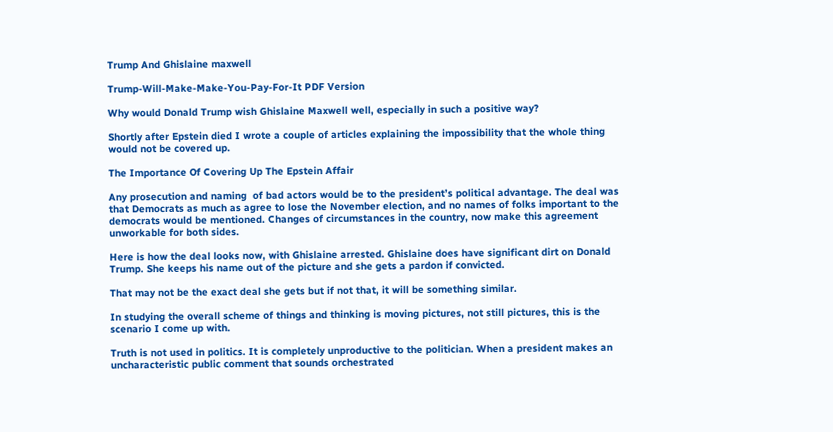Trump And Ghislaine maxwell

Trump-Will-Make-Make-You-Pay-For-It PDF Version

Why would Donald Trump wish Ghislaine Maxwell well, especially in such a positive way?

Shortly after Epstein died I wrote a couple of articles explaining the impossibility that the whole thing would not be covered up.

The Importance Of Covering Up The Epstein Affair

Any prosecution and naming  of bad actors would be to the president’s political advantage. The deal was that Democrats as much as agree to lose the November election, and no names of folks important to the democrats would be mentioned. Changes of circumstances in the country, now make this agreement unworkable for both sides.

Here is how the deal looks now, with Ghislaine arrested. Ghislaine does have significant dirt on Donald Trump. She keeps his name out of the picture and she gets a pardon if convicted.

That may not be the exact deal she gets but if not that, it will be something similar.

In studying the overall scheme of things and thinking is moving pictures, not still pictures, this is the scenario I come up with.

Truth is not used in politics. It is completely unproductive to the politician. When a president makes an uncharacteristic public comment that sounds orchestrated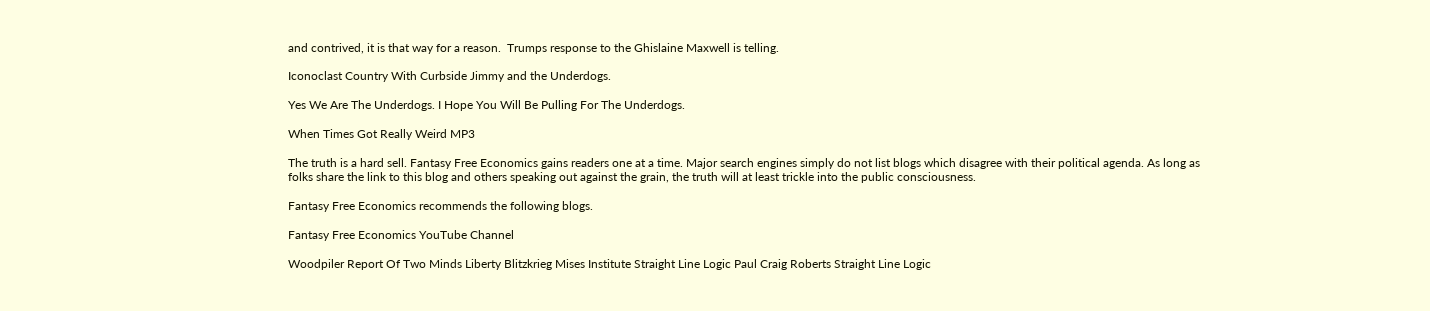and contrived, it is that way for a reason.  Trumps response to the Ghislaine Maxwell is telling.

Iconoclast Country With Curbside Jimmy and the Underdogs.

Yes We Are The Underdogs. I Hope You Will Be Pulling For The Underdogs.

When Times Got Really Weird MP3

The truth is a hard sell. Fantasy Free Economics gains readers one at a time. Major search engines simply do not list blogs which disagree with their political agenda. As long as folks share the link to this blog and others speaking out against the grain, the truth will at least trickle into the public consciousness.

Fantasy Free Economics recommends the following blogs.

Fantasy Free Economics YouTube Channel

Woodpiler Report Of Two Minds Liberty Blitzkrieg Mises Institute Straight Line Logic Paul Craig Roberts Straight Line Logic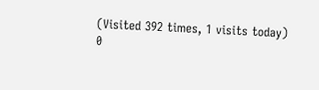(Visited 392 times, 1 visits today)
0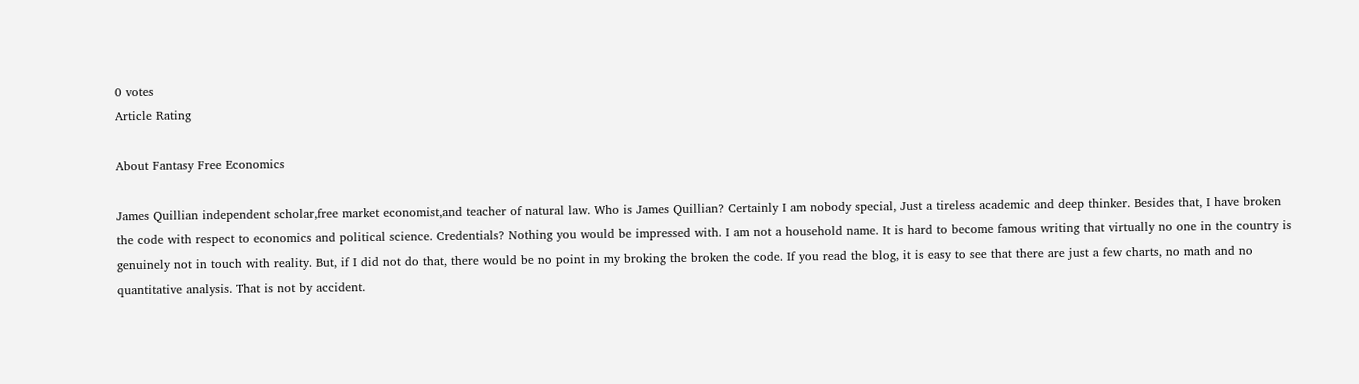0 votes
Article Rating

About Fantasy Free Economics

James Quillian independent scholar,free market economist,and teacher of natural law. Who is James Quillian? Certainly I am nobody special, Just a tireless academic and deep thinker. Besides that, I have broken the code with respect to economics and political science. Credentials? Nothing you would be impressed with. I am not a household name. It is hard to become famous writing that virtually no one in the country is genuinely not in touch with reality. But, if I did not do that, there would be no point in my broking the broken the code. If you read the blog, it is easy to see that there are just a few charts, no math and no quantitative analysis. That is not by accident.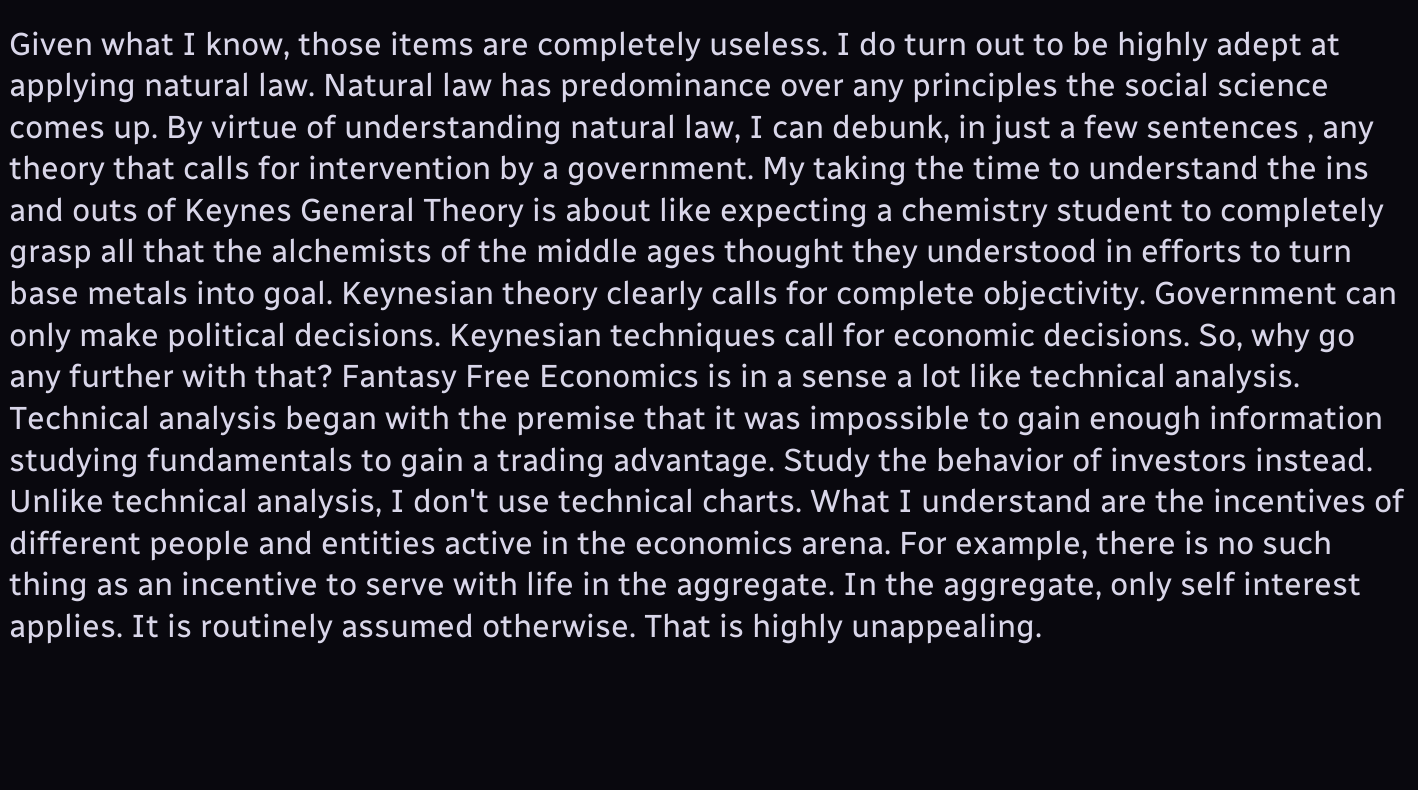Given what I know, those items are completely useless. I do turn out to be highly adept at applying natural law. Natural law has predominance over any principles the social science comes up. By virtue of understanding natural law, I can debunk, in just a few sentences , any theory that calls for intervention by a government. My taking the time to understand the ins and outs of Keynes General Theory is about like expecting a chemistry student to completely grasp all that the alchemists of the middle ages thought they understood in efforts to turn base metals into goal. Keynesian theory clearly calls for complete objectivity. Government can only make political decisions. Keynesian techniques call for economic decisions. So, why go any further with that? Fantasy Free Economics is in a sense a lot like technical analysis. Technical analysis began with the premise that it was impossible to gain enough information studying fundamentals to gain a trading advantage. Study the behavior of investors instead. Unlike technical analysis, I don't use technical charts. What I understand are the incentives of different people and entities active in the economics arena. For example, there is no such thing as an incentive to serve with life in the aggregate. In the aggregate, only self interest applies. It is routinely assumed otherwise. That is highly unappealing.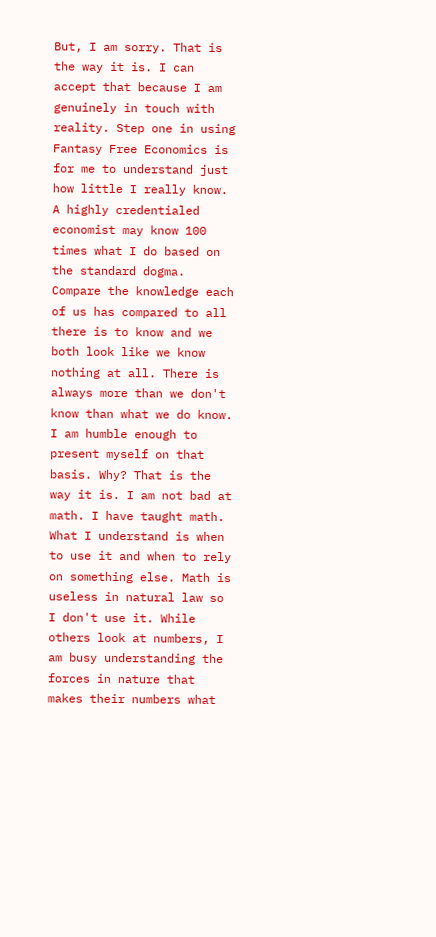But, I am sorry. That is the way it is. I can accept that because I am genuinely in touch with reality. Step one in using Fantasy Free Economics is for me to understand just how little I really know. A highly credentialed economist may know 100 times what I do based on the standard dogma. Compare the knowledge each of us has compared to all there is to know and we both look like we know nothing at all. There is always more than we don't know than what we do know. I am humble enough to present myself on that basis. Why? That is the way it is. I am not bad at math. I have taught math. What I understand is when to use it and when to rely on something else. Math is useless in natural law so I don't use it. While others look at numbers, I am busy understanding the forces in nature that makes their numbers what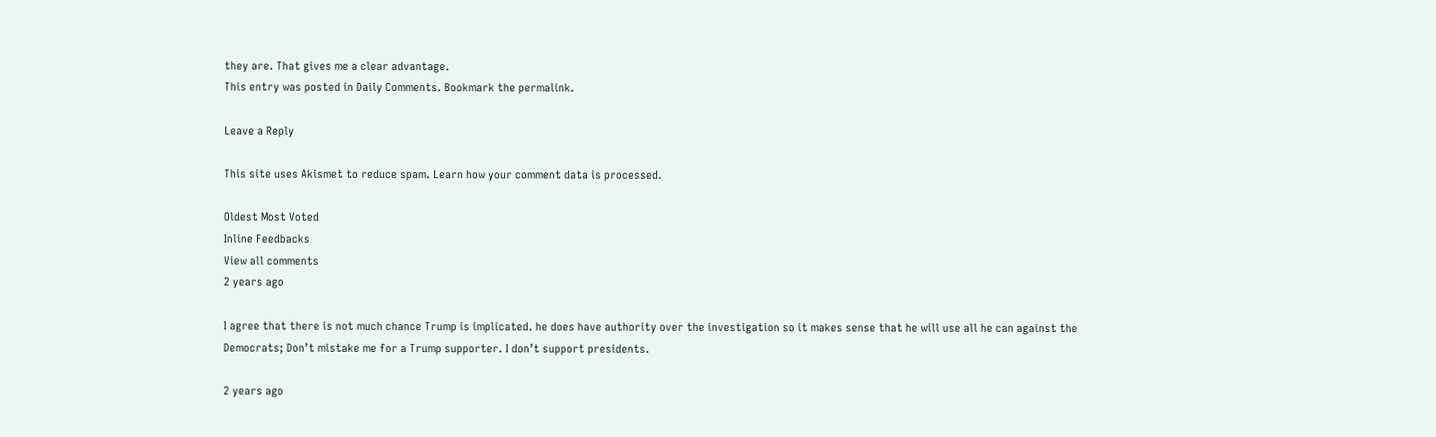they are. That gives me a clear advantage.
This entry was posted in Daily Comments. Bookmark the permalink.

Leave a Reply

This site uses Akismet to reduce spam. Learn how your comment data is processed.

Oldest Most Voted
Inline Feedbacks
View all comments
2 years ago

I agree that there is not much chance Trump is implicated. he does have authority over the investigation so it makes sense that he will use all he can against the Democrats; Don’t mistake me for a Trump supporter. I don’t support presidents.

2 years ago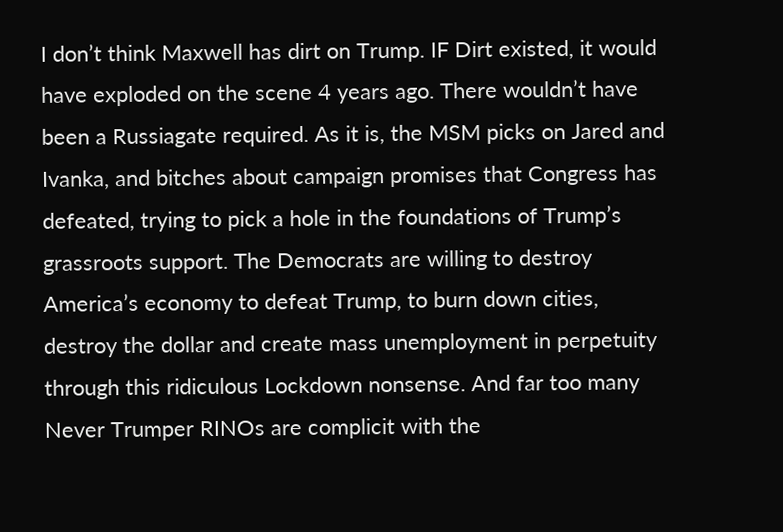I don’t think Maxwell has dirt on Trump. IF Dirt existed, it would have exploded on the scene 4 years ago. There wouldn’t have been a Russiagate required. As it is, the MSM picks on Jared and Ivanka, and bitches about campaign promises that Congress has defeated, trying to pick a hole in the foundations of Trump’s grassroots support. The Democrats are willing to destroy America’s economy to defeat Trump, to burn down cities, destroy the dollar and create mass unemployment in perpetuity through this ridiculous Lockdown nonsense. And far too many Never Trumper RINOs are complicit with the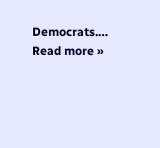Democrats.… Read more »